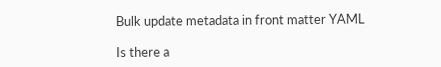Bulk update metadata in front matter YAML

Is there a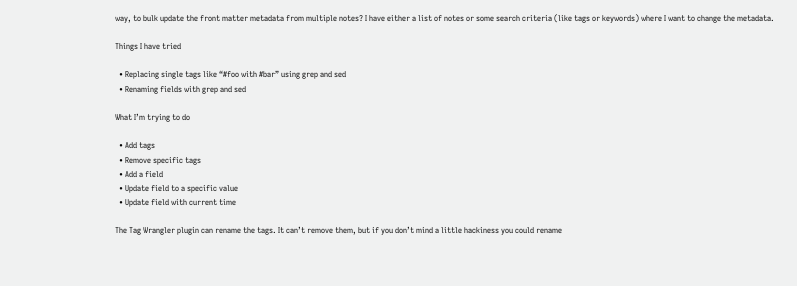way, to bulk update the front matter metadata from multiple notes? I have either a list of notes or some search criteria (like tags or keywords) where I want to change the metadata.

Things I have tried

  • Replacing single tags like “#foo with #bar” using grep and sed
  • Renaming fields with grep and sed

What I’m trying to do

  • Add tags
  • Remove specific tags
  • Add a field
  • Update field to a specific value
  • Update field with current time

The Tag Wrangler plugin can rename the tags. It can’t remove them, but if you don’t mind a little hackiness you could rename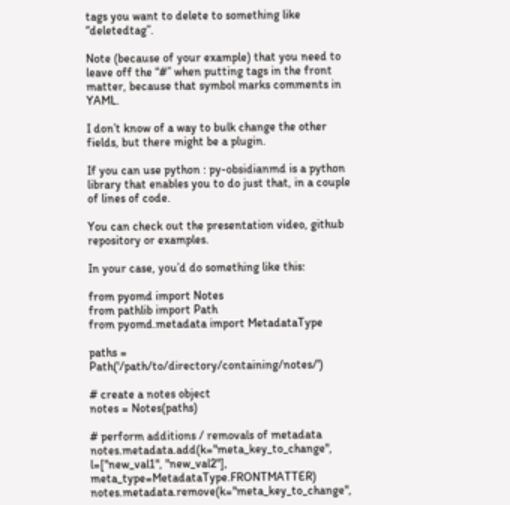tags you want to delete to something like “deletedtag”.

Note (because of your example) that you need to leave off the “#” when putting tags in the front matter, because that symbol marks comments in YAML.

I don’t know of a way to bulk change the other fields, but there might be a plugin.

If you can use python : py-obsidianmd is a python library that enables you to do just that, in a couple of lines of code.

You can check out the presentation video, github repository or examples.

In your case, you’d do something like this:

from pyomd import Notes
from pathlib import Path
from pyomd.metadata import MetadataType

paths = Path('/path/to/directory/containing/notes/')

# create a notes object
notes = Notes(paths)

# perform additions / removals of metadata
notes.metadata.add(k="meta_key_to_change", l=["new_val1", "new_val2"], meta_type=MetadataType.FRONTMATTER)
notes.metadata.remove(k="meta_key_to_change",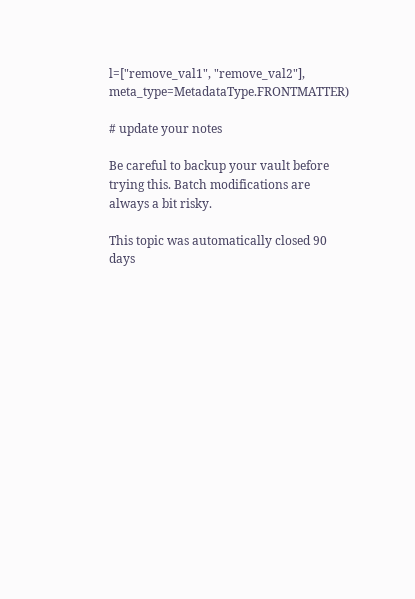l=["remove_val1", "remove_val2"], meta_type=MetadataType.FRONTMATTER)

# update your notes

Be careful to backup your vault before trying this. Batch modifications are always a bit risky.

This topic was automatically closed 90 days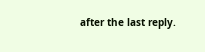after the last reply.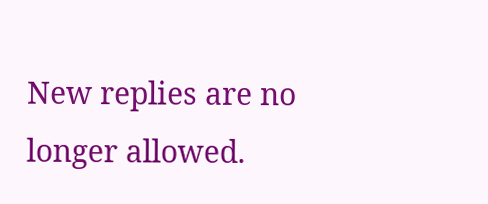New replies are no longer allowed.